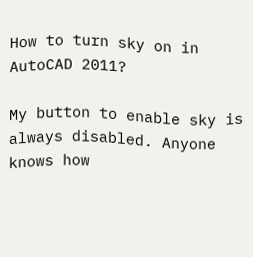How to turn sky on in AutoCAD 2011?

My button to enable sky is always disabled. Anyone knows how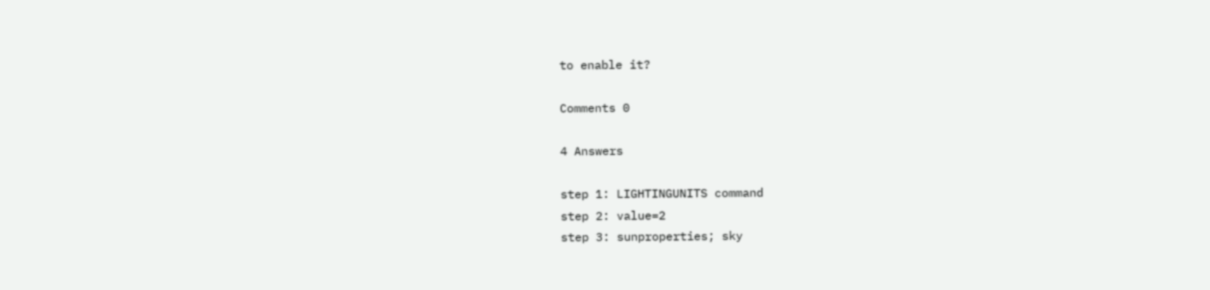to enable it?

Comments 0

4 Answers

step 1: LIGHTINGUNITS command
step 2: value=2
step 3: sunproperties; sky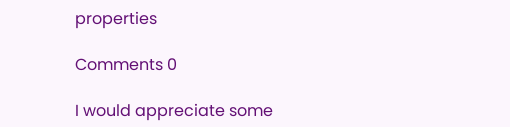properties

Comments 0

I would appreciate some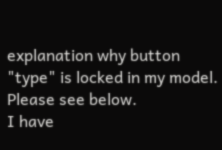explanation why button "type" is locked in my model.
Please see below.
I have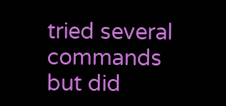tried several commands but did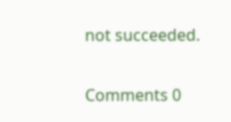not succeeded.

Comments 0